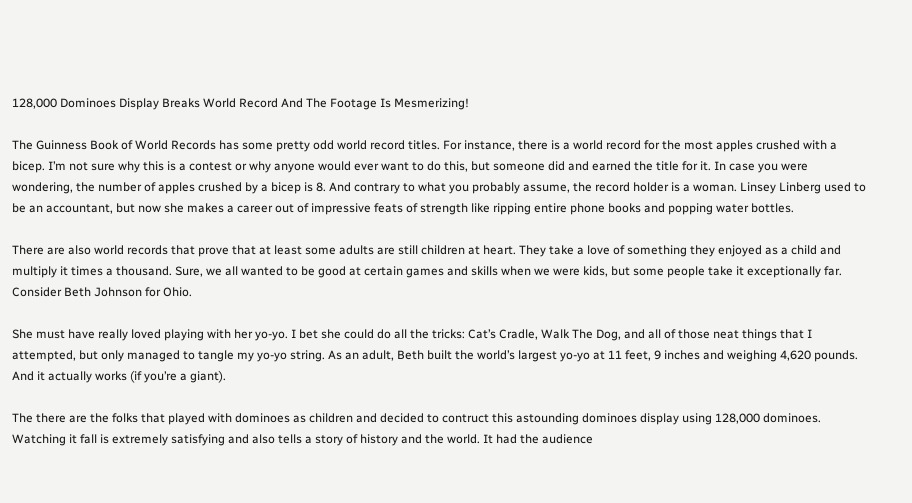128,000 Dominoes Display Breaks World Record And The Footage Is Mesmerizing!

The Guinness Book of World Records has some pretty odd world record titles. For instance, there is a world record for the most apples crushed with a bicep. I’m not sure why this is a contest or why anyone would ever want to do this, but someone did and earned the title for it. In case you were wondering, the number of apples crushed by a bicep is 8. And contrary to what you probably assume, the record holder is a woman. Linsey Linberg used to be an accountant, but now she makes a career out of impressive feats of strength like ripping entire phone books and popping water bottles.

There are also world records that prove that at least some adults are still children at heart. They take a love of something they enjoyed as a child and multiply it times a thousand. Sure, we all wanted to be good at certain games and skills when we were kids, but some people take it exceptionally far. Consider Beth Johnson for Ohio.

She must have really loved playing with her yo-yo. I bet she could do all the tricks: Cat’s Cradle, Walk The Dog, and all of those neat things that I attempted, but only managed to tangle my yo-yo string. As an adult, Beth built the world’s largest yo-yo at 11 feet, 9 inches and weighing 4,620 pounds. And it actually works (if you’re a giant).

The there are the folks that played with dominoes as children and decided to contruct this astounding dominoes display using 128,000 dominoes. Watching it fall is extremely satisfying and also tells a story of history and the world. It had the audience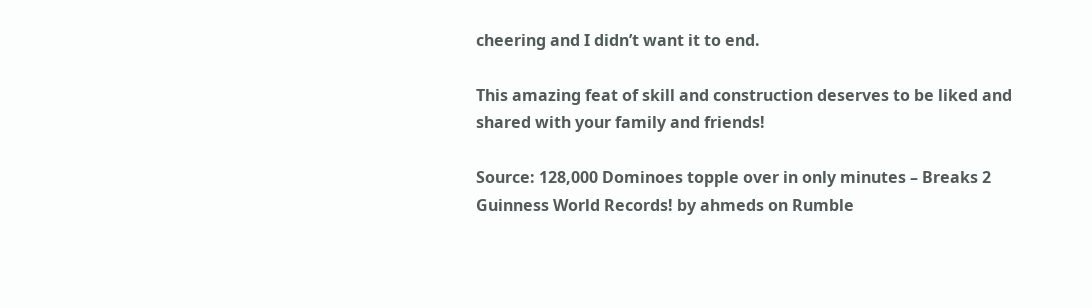cheering and I didn’t want it to end.

This amazing feat of skill and construction deserves to be liked and shared with your family and friends!

Source: 128,000 Dominoes topple over in only minutes – Breaks 2 Guinness World Records! by ahmeds on Rumble